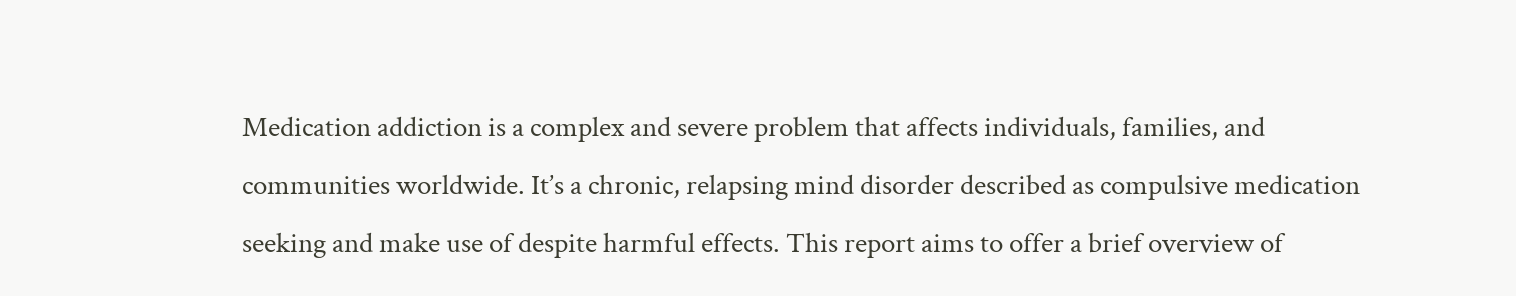Medication addiction is a complex and severe problem that affects individuals, families, and communities worldwide. It’s a chronic, relapsing mind disorder described as compulsive medication seeking and make use of despite harmful effects. This report aims to offer a brief overview of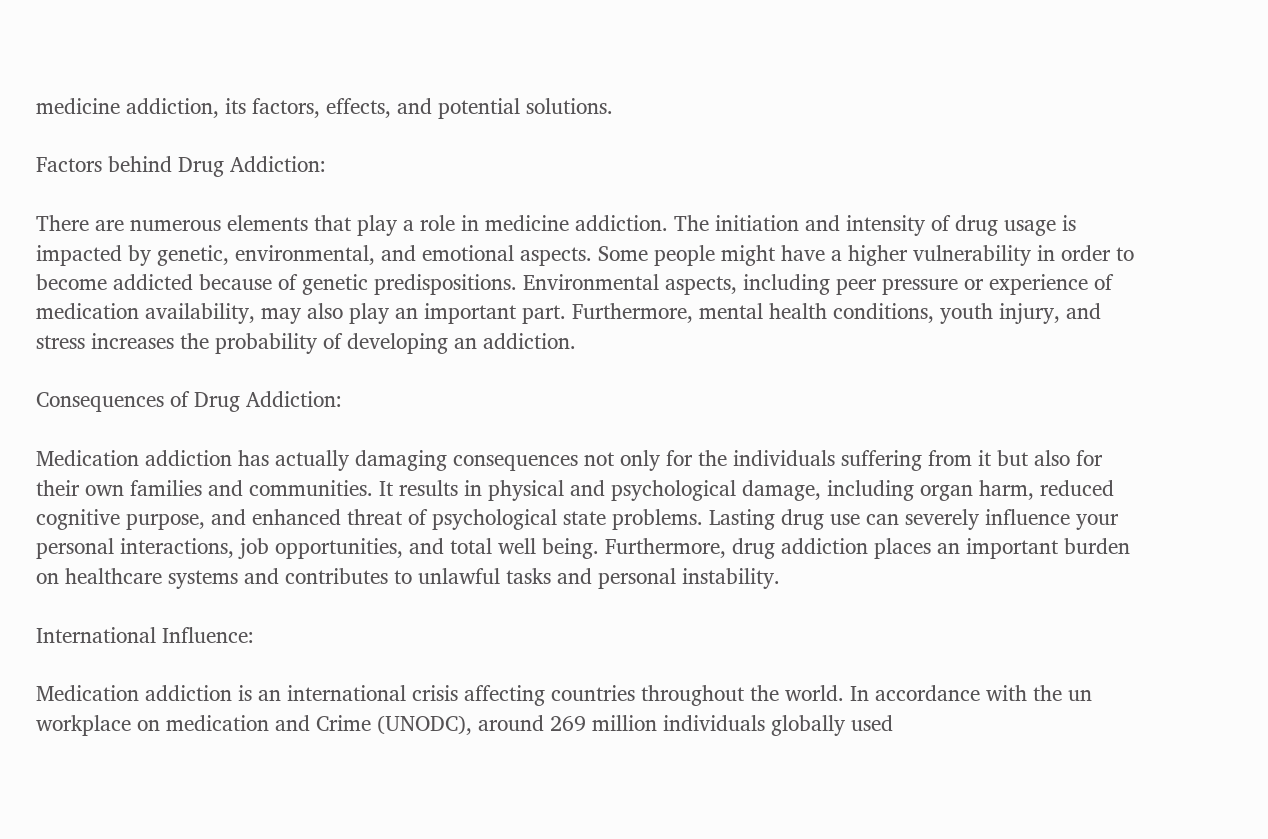medicine addiction, its factors, effects, and potential solutions.

Factors behind Drug Addiction:

There are numerous elements that play a role in medicine addiction. The initiation and intensity of drug usage is impacted by genetic, environmental, and emotional aspects. Some people might have a higher vulnerability in order to become addicted because of genetic predispositions. Environmental aspects, including peer pressure or experience of medication availability, may also play an important part. Furthermore, mental health conditions, youth injury, and stress increases the probability of developing an addiction.

Consequences of Drug Addiction:

Medication addiction has actually damaging consequences not only for the individuals suffering from it but also for their own families and communities. It results in physical and psychological damage, including organ harm, reduced cognitive purpose, and enhanced threat of psychological state problems. Lasting drug use can severely influence your personal interactions, job opportunities, and total well being. Furthermore, drug addiction places an important burden on healthcare systems and contributes to unlawful tasks and personal instability.

International Influence:

Medication addiction is an international crisis affecting countries throughout the world. In accordance with the un workplace on medication and Crime (UNODC), around 269 million individuals globally used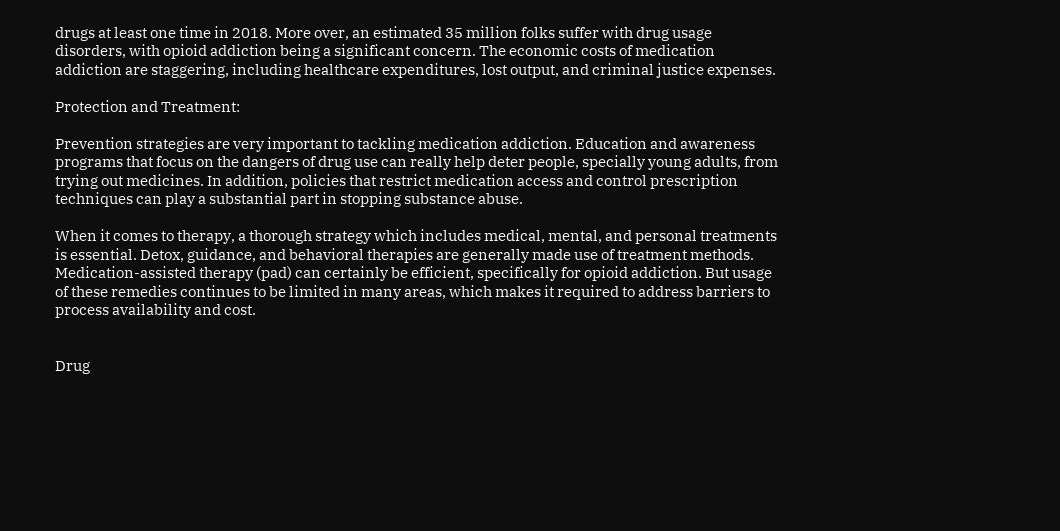drugs at least one time in 2018. More over, an estimated 35 million folks suffer with drug usage disorders, with opioid addiction being a significant concern. The economic costs of medication addiction are staggering, including healthcare expenditures, lost output, and criminal justice expenses.

Protection and Treatment:

Prevention strategies are very important to tackling medication addiction. Education and awareness programs that focus on the dangers of drug use can really help deter people, specially young adults, from trying out medicines. In addition, policies that restrict medication access and control prescription techniques can play a substantial part in stopping substance abuse.

When it comes to therapy, a thorough strategy which includes medical, mental, and personal treatments is essential. Detox, guidance, and behavioral therapies are generally made use of treatment methods. Medication-assisted therapy (pad) can certainly be efficient, specifically for opioid addiction. But usage of these remedies continues to be limited in many areas, which makes it required to address barriers to process availability and cost.


Drug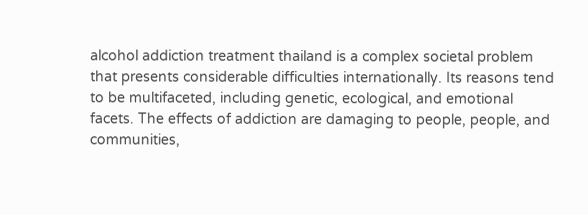alcohol addiction treatment thailand is a complex societal problem that presents considerable difficulties internationally. Its reasons tend to be multifaceted, including genetic, ecological, and emotional facets. The effects of addiction are damaging to people, people, and communities,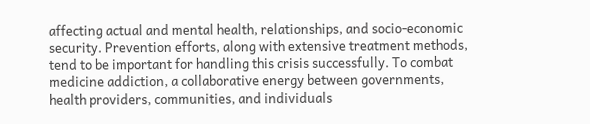affecting actual and mental health, relationships, and socio-economic security. Prevention efforts, along with extensive treatment methods, tend to be important for handling this crisis successfully. To combat medicine addiction, a collaborative energy between governments, health providers, communities, and individuals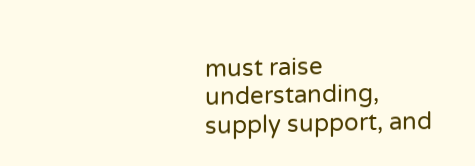must raise understanding, supply support, and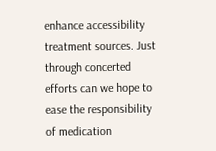enhance accessibility treatment sources. Just through concerted efforts can we hope to ease the responsibility of medication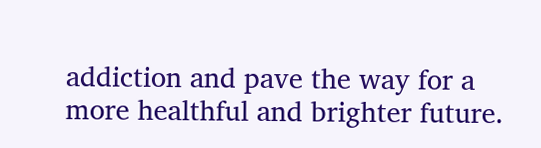addiction and pave the way for a more healthful and brighter future.